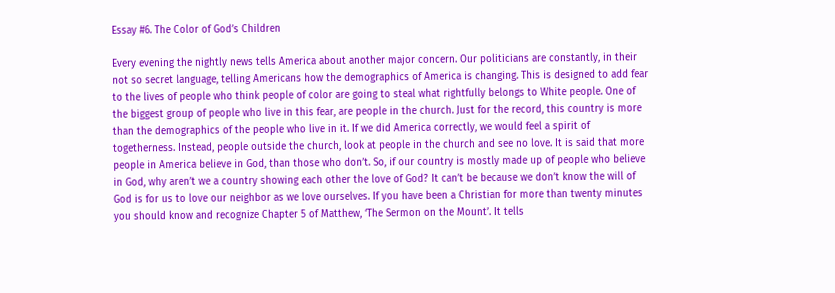Essay #6. The Color of God’s Children

Every evening the nightly news tells America about another major concern. Our politicians are constantly, in their not so secret language, telling Americans how the demographics of America is changing. This is designed to add fear to the lives of people who think people of color are going to steal what rightfully belongs to White people. One of the biggest group of people who live in this fear, are people in the church. Just for the record, this country is more than the demographics of the people who live in it. If we did America correctly, we would feel a spirit of togetherness. Instead, people outside the church, look at people in the church and see no love. It is said that more people in America believe in God, than those who don’t. So, if our country is mostly made up of people who believe in God, why aren’t we a country showing each other the love of God? It can’t be because we don’t know the will of God is for us to love our neighbor as we love ourselves. If you have been a Christian for more than twenty minutes you should know and recognize Chapter 5 of Matthew, ‘The Sermon on the Mount’. It tells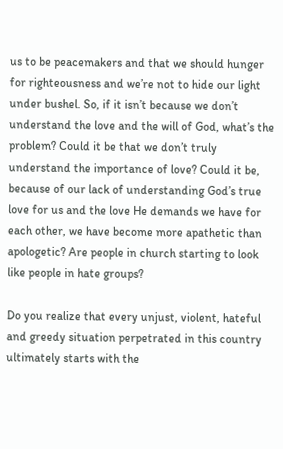us to be peacemakers and that we should hunger for righteousness and we’re not to hide our light under bushel. So, if it isn’t because we don’t understand the love and the will of God, what’s the problem? Could it be that we don’t truly understand the importance of love? Could it be, because of our lack of understanding God’s true love for us and the love He demands we have for each other, we have become more apathetic than apologetic? Are people in church starting to look like people in hate groups?

Do you realize that every unjust, violent, hateful and greedy situation perpetrated in this country ultimately starts with the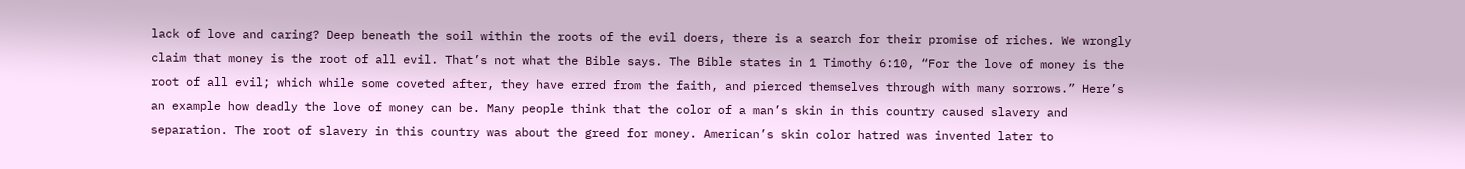lack of love and caring? Deep beneath the soil within the roots of the evil doers, there is a search for their promise of riches. We wrongly claim that money is the root of all evil. That’s not what the Bible says. The Bible states in 1 Timothy 6:10, “For the love of money is the root of all evil; which while some coveted after, they have erred from the faith, and pierced themselves through with many sorrows.” Here’s an example how deadly the love of money can be. Many people think that the color of a man’s skin in this country caused slavery and separation. The root of slavery in this country was about the greed for money. American’s skin color hatred was invented later to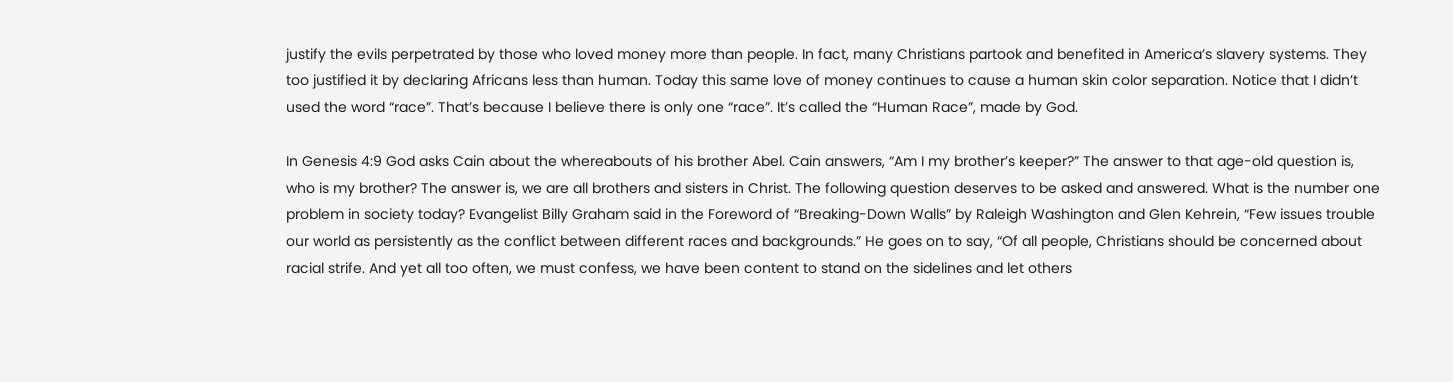justify the evils perpetrated by those who loved money more than people. In fact, many Christians partook and benefited in America’s slavery systems. They too justified it by declaring Africans less than human. Today this same love of money continues to cause a human skin color separation. Notice that I didn’t used the word “race”. That’s because I believe there is only one “race”. It’s called the “Human Race”, made by God.

In Genesis 4:9 God asks Cain about the whereabouts of his brother Abel. Cain answers, “Am I my brother’s keeper?” The answer to that age-old question is, who is my brother? The answer is, we are all brothers and sisters in Christ. The following question deserves to be asked and answered. What is the number one problem in society today? Evangelist Billy Graham said in the Foreword of “Breaking-Down Walls” by Raleigh Washington and Glen Kehrein, “Few issues trouble our world as persistently as the conflict between different races and backgrounds.” He goes on to say, “Of all people, Christians should be concerned about racial strife. And yet all too often, we must confess, we have been content to stand on the sidelines and let others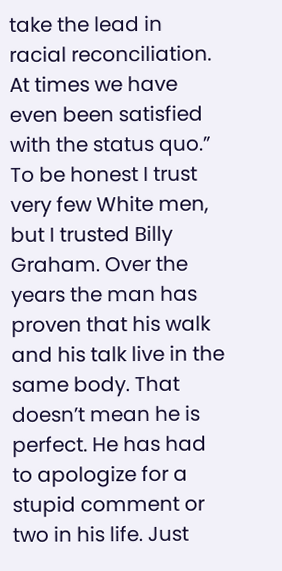take the lead in racial reconciliation. At times we have even been satisfied with the status quo.” To be honest I trust very few White men, but I trusted Billy Graham. Over the years the man has proven that his walk and his talk live in the same body. That doesn’t mean he is perfect. He has had to apologize for a stupid comment or two in his life. Just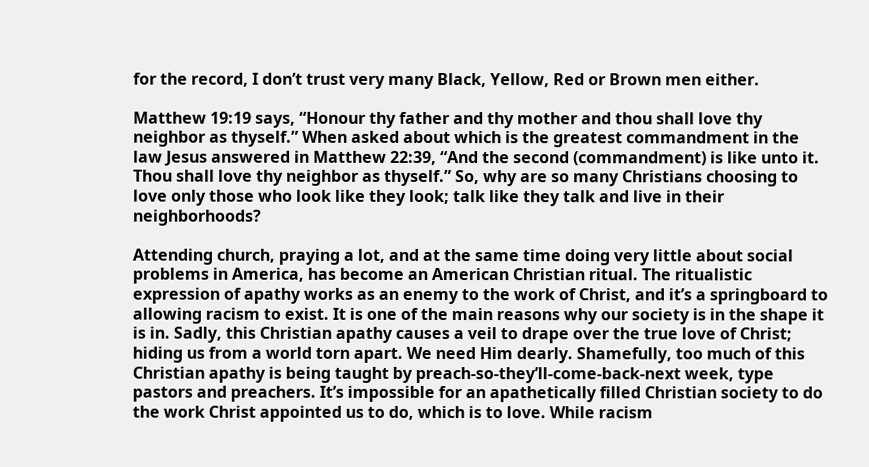for the record, I don’t trust very many Black, Yellow, Red or Brown men either.

Matthew 19:19 says, “Honour thy father and thy mother and thou shall love thy neighbor as thyself.” When asked about which is the greatest commandment in the law Jesus answered in Matthew 22:39, “And the second (commandment) is like unto it. Thou shall love thy neighbor as thyself.” So, why are so many Christians choosing to love only those who look like they look; talk like they talk and live in their neighborhoods?

Attending church, praying a lot, and at the same time doing very little about social problems in America, has become an American Christian ritual. The ritualistic expression of apathy works as an enemy to the work of Christ, and it’s a springboard to allowing racism to exist. It is one of the main reasons why our society is in the shape it is in. Sadly, this Christian apathy causes a veil to drape over the true love of Christ; hiding us from a world torn apart. We need Him dearly. Shamefully, too much of this Christian apathy is being taught by preach-so-they’ll-come-back-next week, type pastors and preachers. It’s impossible for an apathetically filled Christian society to do the work Christ appointed us to do, which is to love. While racism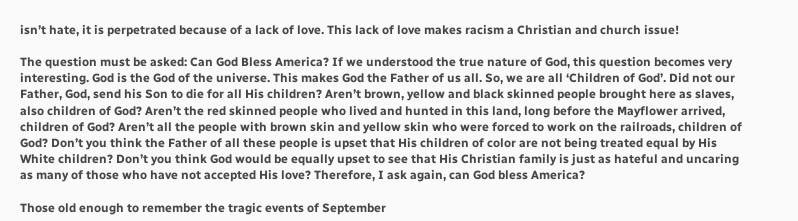isn’t hate, it is perpetrated because of a lack of love. This lack of love makes racism a Christian and church issue!

The question must be asked: Can God Bless America? If we understood the true nature of God, this question becomes very interesting. God is the God of the universe. This makes God the Father of us all. So, we are all ‘Children of God’. Did not our Father, God, send his Son to die for all His children? Aren’t brown, yellow and black skinned people brought here as slaves, also children of God? Aren’t the red skinned people who lived and hunted in this land, long before the Mayflower arrived, children of God? Aren’t all the people with brown skin and yellow skin who were forced to work on the railroads, children of God? Don’t you think the Father of all these people is upset that His children of color are not being treated equal by His White children? Don’t you think God would be equally upset to see that His Christian family is just as hateful and uncaring as many of those who have not accepted His love? Therefore, I ask again, can God bless America?

Those old enough to remember the tragic events of September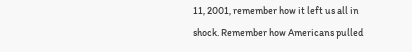11, 2001, remember how it left us all in shock. Remember how Americans pulled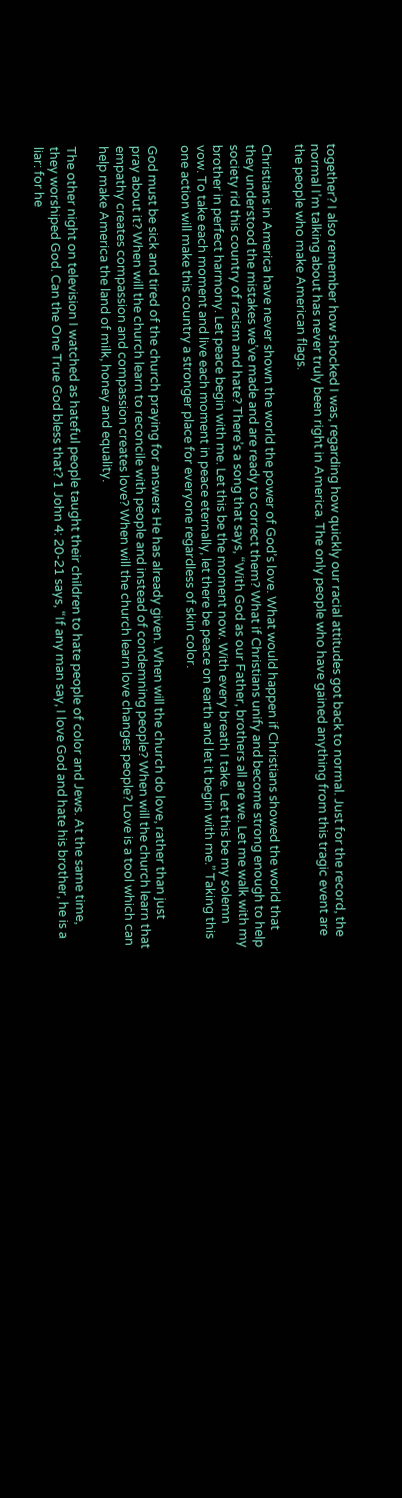together? I also remember how shocked I was, regarding how quickly our racial attitudes got back to normal. Just for the record, the normal I’m talking about has never truly been right in America. The only people who have gained anything from this tragic event are the people who make American flags.

Christians in America have never shown the world the power of God’s love. What would happen if Christians showed the world that they understood the mistakes we’ve made and are ready to correct them? What if Christians unify and become strong enough to help society rid this country of racism and hate? There’s a song that says, “With God as our Father, brothers all are we. Let me walk with my brother in perfect harmony. Let peace begin with me. Let this be the moment now. With every breath I take. Let this be my solemn vow. To take each moment and live each moment in peace eternally, let there be peace on earth and let it begin with me.” Taking this one action will make this country a stronger place for everyone regardless of skin color.

God must be sick and tired of the church praying for answers He has already given. When will the church do love, rather than just pray about it? When will the church learn to reconcile with people and instead of condemning people? When will the church learn that empathy creates compassion and compassion creates love? When will the church learn love changes people? Love is a tool which can help make America the land of milk, honey and equality.

The other night on television I watched as hateful people taught their children to hate people of color and Jews. At the same time, they worshiped God. Can the One True God bless that? 1 John 4: 20-21 says, “If any man say, I love God and hate his brother, he is a liar: for he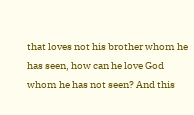that loves not his brother whom he has seen, how can he love God whom he has not seen? And this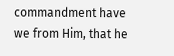commandment have we from Him, that he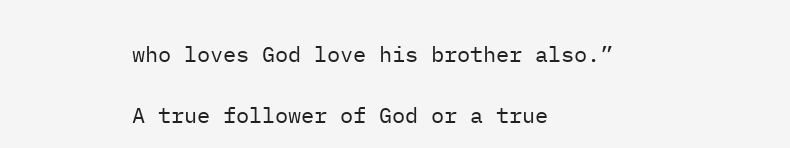who loves God love his brother also.”

A true follower of God or a true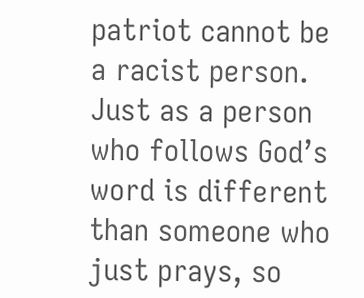patriot cannot be a racist person. Just as a person who follows God’s word is different than someone who just prays, so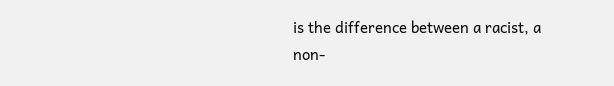is the difference between a racist, a non-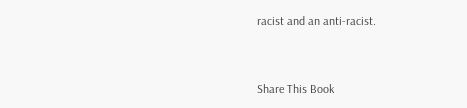racist and an anti-racist.


Share This Book